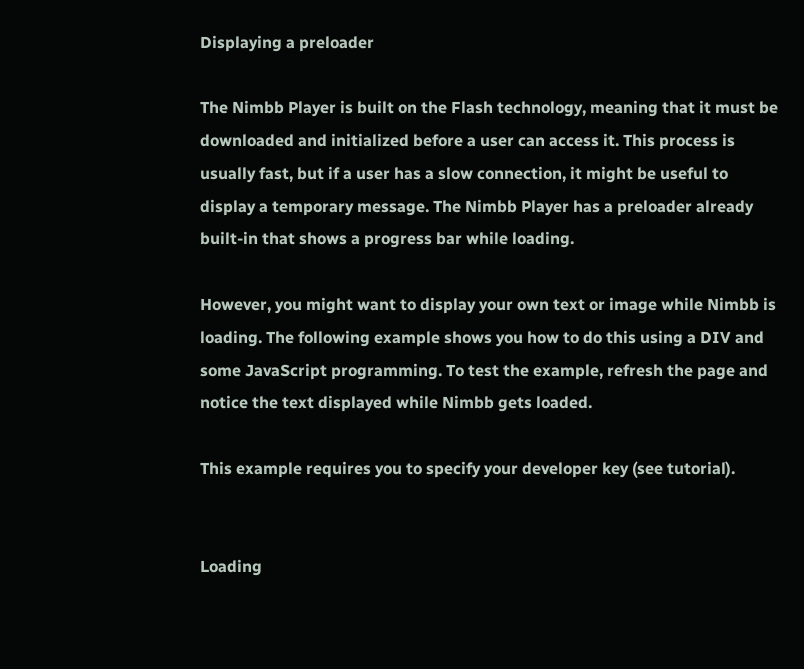Displaying a preloader

The Nimbb Player is built on the Flash technology, meaning that it must be downloaded and initialized before a user can access it. This process is usually fast, but if a user has a slow connection, it might be useful to display a temporary message. The Nimbb Player has a preloader already built-in that shows a progress bar while loading.

However, you might want to display your own text or image while Nimbb is loading. The following example shows you how to do this using a DIV and some JavaScript programming. To test the example, refresh the page and notice the text displayed while Nimbb gets loaded.

This example requires you to specify your developer key (see tutorial).


Loading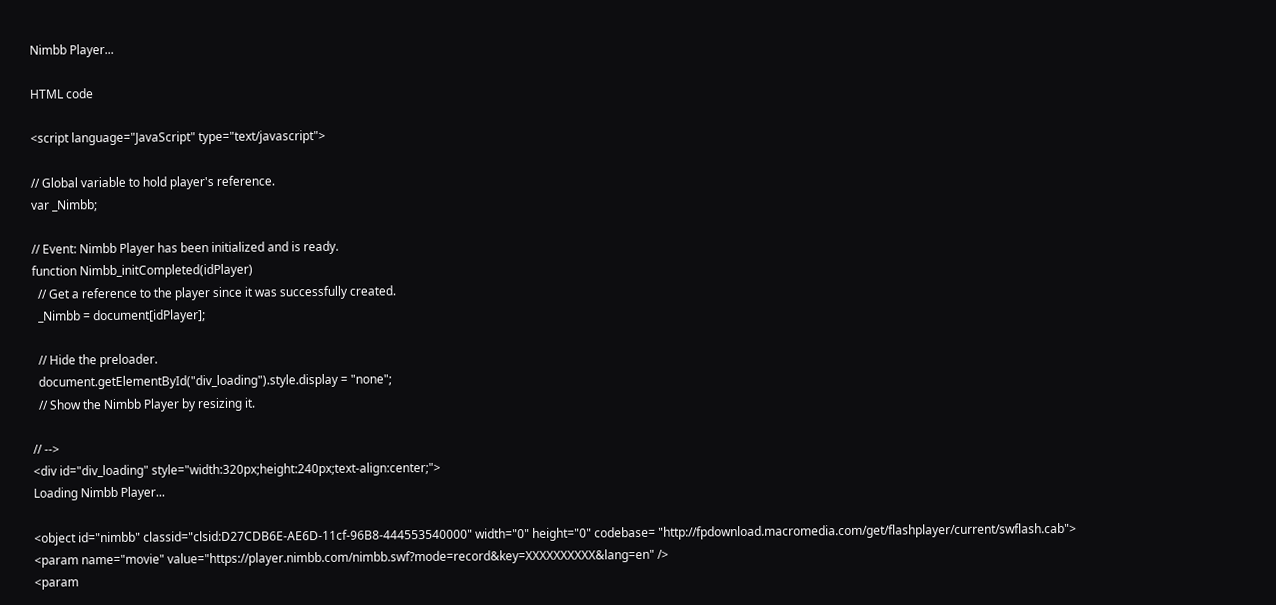Nimbb Player...

HTML code

<script language="JavaScript" type="text/javascript">

// Global variable to hold player's reference.
var _Nimbb;

// Event: Nimbb Player has been initialized and is ready.
function Nimbb_initCompleted(idPlayer)
  // Get a reference to the player since it was successfully created.
  _Nimbb = document[idPlayer];

  // Hide the preloader.
  document.getElementById("div_loading").style.display = "none";
  // Show the Nimbb Player by resizing it.

// -->
<div id="div_loading" style="width:320px;height:240px;text-align:center;">
Loading Nimbb Player...

<object id="nimbb" classid="clsid:D27CDB6E-AE6D-11cf-96B8-444553540000" width="0" height="0" codebase= "http://fpdownload.macromedia.com/get/flashplayer/current/swflash.cab">
<param name="movie" value="https://player.nimbb.com/nimbb.swf?mode=record&key=XXXXXXXXXX&lang=en" />
<param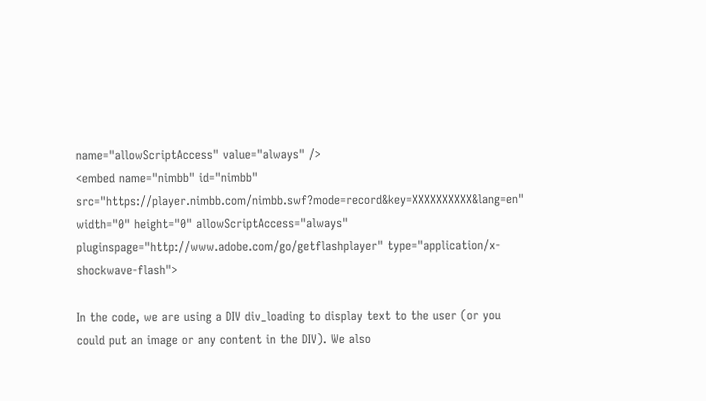name="allowScriptAccess" value="always" />
<embed name="nimbb" id="nimbb" src="https://player.nimbb.com/nimbb.swf?mode=record&key=XXXXXXXXXX&lang=en" width="0" height="0" allowScriptAccess="always" pluginspage="http://www.adobe.com/go/getflashplayer" type="application/x-shockwave-flash">

In the code, we are using a DIV div_loading to display text to the user (or you could put an image or any content in the DIV). We also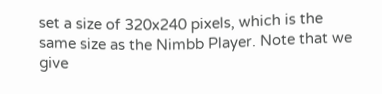set a size of 320x240 pixels, which is the same size as the Nimbb Player. Note that we give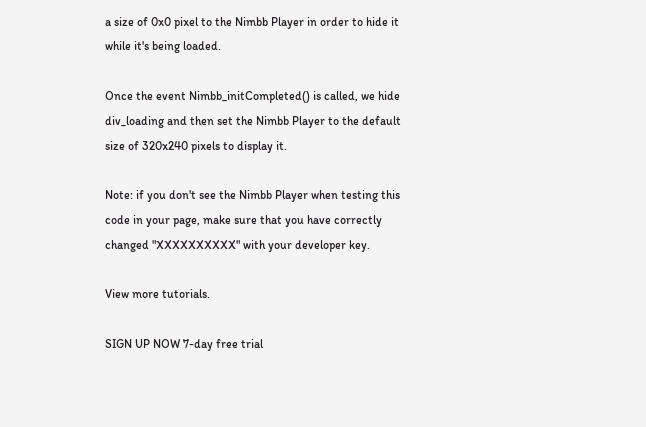a size of 0x0 pixel to the Nimbb Player in order to hide it while it's being loaded.

Once the event Nimbb_initCompleted() is called, we hide div_loading and then set the Nimbb Player to the default size of 320x240 pixels to display it.

Note: if you don't see the Nimbb Player when testing this code in your page, make sure that you have correctly changed "XXXXXXXXXX" with your developer key.

View more tutorials.

SIGN UP NOW 7-day free trial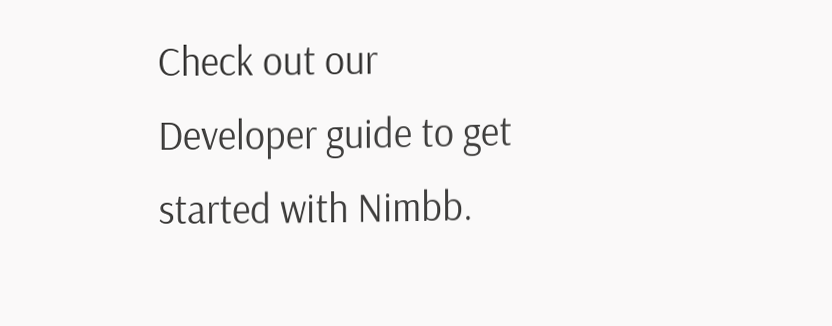Check out our Developer guide to get started with Nimbb.